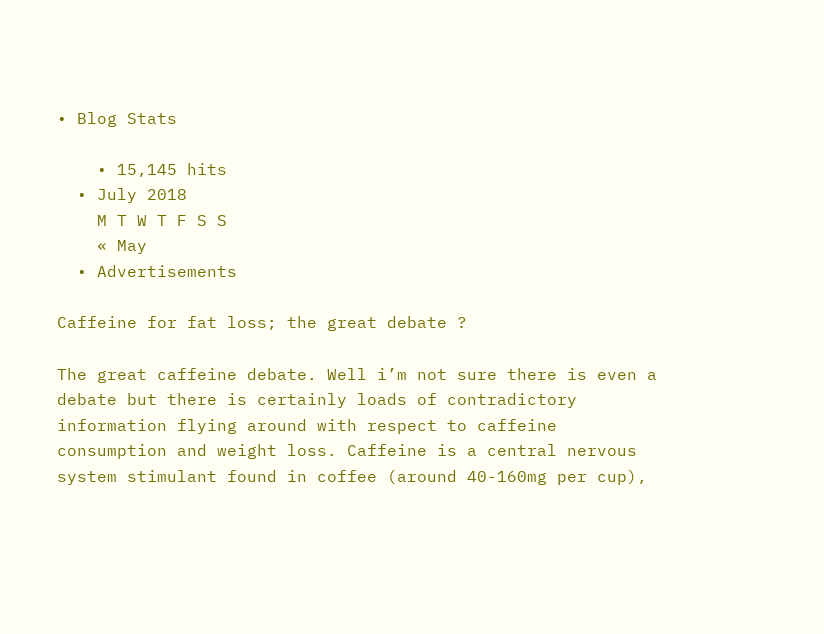• Blog Stats

    • 15,145 hits
  • July 2018
    M T W T F S S
    « May
  • Advertisements

Caffeine for fat loss; the great debate ?

The great caffeine debate. Well i’m not sure there is even a debate but there is certainly loads of contradictory information flying around with respect to caffeine consumption and weight loss. Caffeine is a central nervous system stimulant found in coffee (around 40-160mg per cup),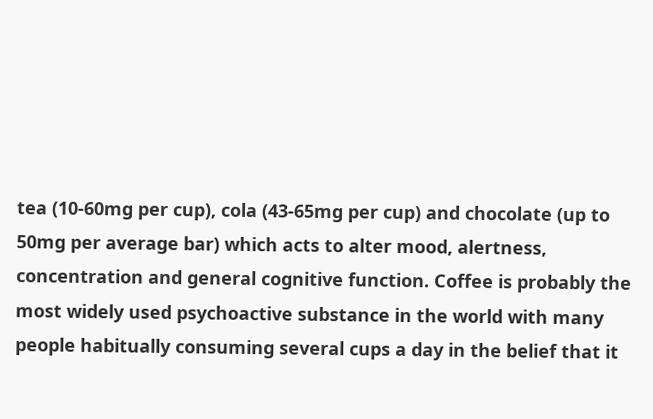tea (10-60mg per cup), cola (43-65mg per cup) and chocolate (up to 50mg per average bar) which acts to alter mood, alertness, concentration and general cognitive function. Coffee is probably the most widely used psychoactive substance in the world with many people habitually consuming several cups a day in the belief that it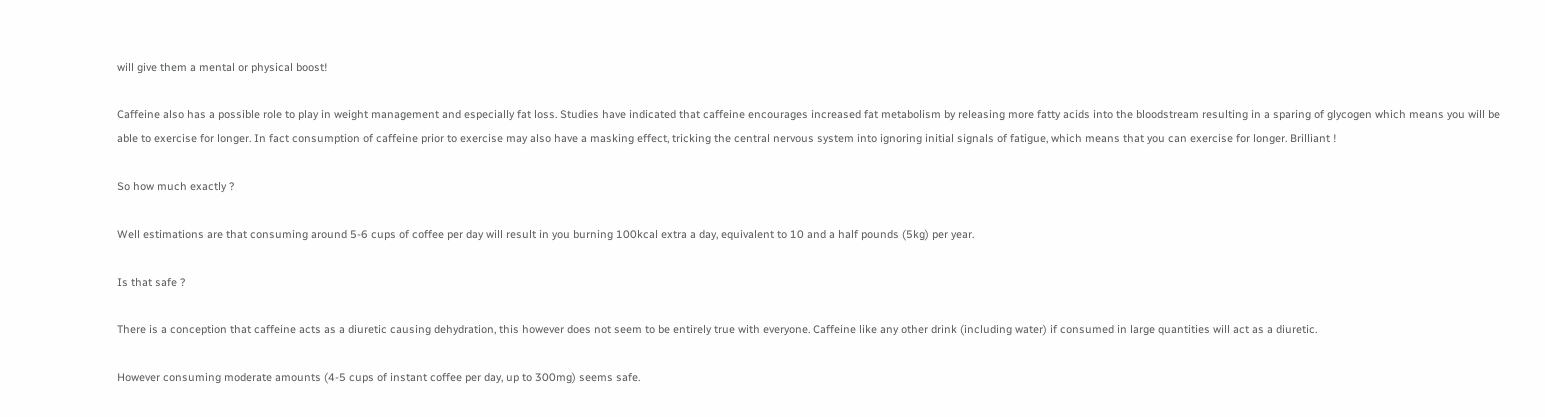will give them a mental or physical boost!

Caffeine also has a possible role to play in weight management and especially fat loss. Studies have indicated that caffeine encourages increased fat metabolism by releasing more fatty acids into the bloodstream resulting in a sparing of glycogen which means you will be able to exercise for longer. In fact consumption of caffeine prior to exercise may also have a masking effect, tricking the central nervous system into ignoring initial signals of fatigue, which means that you can exercise for longer. Brilliant !

So how much exactly ?

Well estimations are that consuming around 5-6 cups of coffee per day will result in you burning 100kcal extra a day, equivalent to 10 and a half pounds (5kg) per year.

Is that safe ?

There is a conception that caffeine acts as a diuretic causing dehydration, this however does not seem to be entirely true with everyone. Caffeine like any other drink (including water) if consumed in large quantities will act as a diuretic.

However consuming moderate amounts (4-5 cups of instant coffee per day, up to 300mg) seems safe.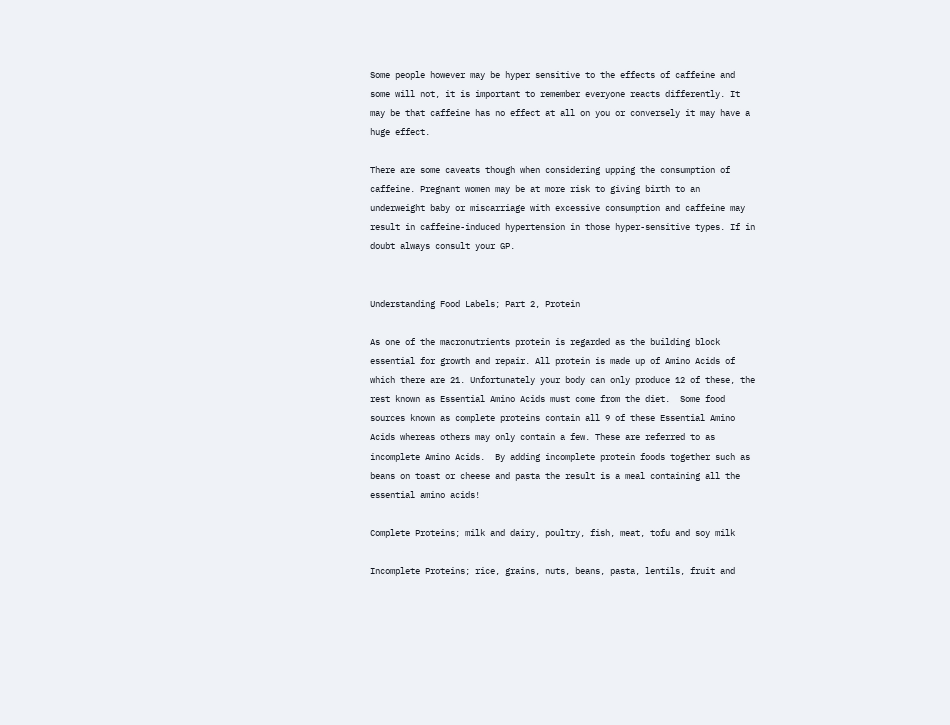Some people however may be hyper sensitive to the effects of caffeine and some will not, it is important to remember everyone reacts differently. It may be that caffeine has no effect at all on you or conversely it may have a huge effect.

There are some caveats though when considering upping the consumption of caffeine. Pregnant women may be at more risk to giving birth to an underweight baby or miscarriage with excessive consumption and caffeine may result in caffeine-induced hypertension in those hyper-sensitive types. If in doubt always consult your GP.


Understanding Food Labels; Part 2, Protein

As one of the macronutrients protein is regarded as the building block essential for growth and repair. All protein is made up of Amino Acids of which there are 21. Unfortunately your body can only produce 12 of these, the rest known as Essential Amino Acids must come from the diet.  Some food sources known as complete proteins contain all 9 of these Essential Amino Acids whereas others may only contain a few. These are referred to as incomplete Amino Acids.  By adding incomplete protein foods together such as beans on toast or cheese and pasta the result is a meal containing all the essential amino acids!

Complete Proteins; milk and dairy, poultry, fish, meat, tofu and soy milk

Incomplete Proteins; rice, grains, nuts, beans, pasta, lentils, fruit and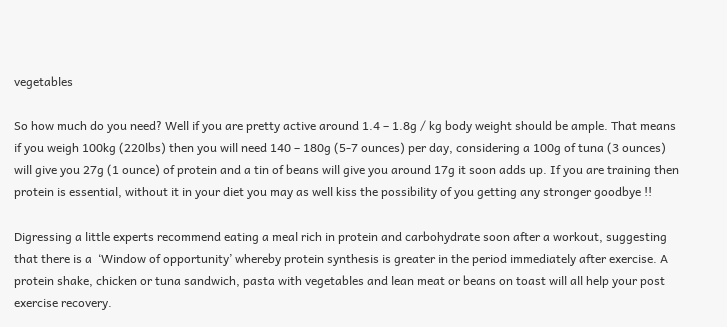vegetables

So how much do you need? Well if you are pretty active around 1.4 – 1.8g / kg body weight should be ample. That means if you weigh 100kg (220lbs) then you will need 140 – 180g (5-7 ounces) per day, considering a 100g of tuna (3 ounces) will give you 27g (1 ounce) of protein and a tin of beans will give you around 17g it soon adds up. If you are training then protein is essential, without it in your diet you may as well kiss the possibility of you getting any stronger goodbye !!

Digressing a little experts recommend eating a meal rich in protein and carbohydrate soon after a workout, suggesting that there is a  ‘Window of opportunity’ whereby protein synthesis is greater in the period immediately after exercise. A protein shake, chicken or tuna sandwich, pasta with vegetables and lean meat or beans on toast will all help your post exercise recovery.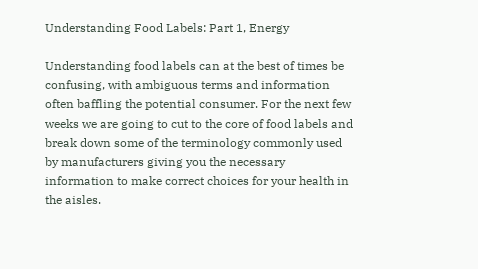Understanding Food Labels: Part 1, Energy

Understanding food labels can at the best of times be confusing, with ambiguous terms and information often baffling the potential consumer. For the next few weeks we are going to cut to the core of food labels and break down some of the terminology commonly used by manufacturers giving you the necessary information to make correct choices for your health in the aisles.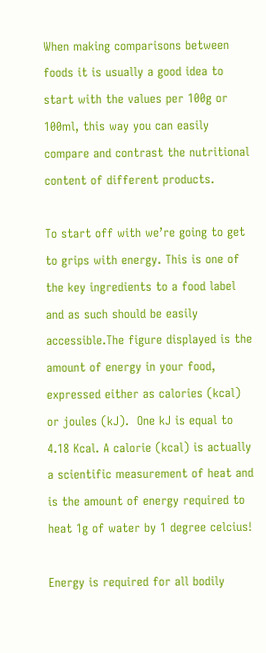When making comparisons between foods it is usually a good idea to start with the values per 100g or 100ml, this way you can easily compare and contrast the nutritional content of different products.

To start off with we’re going to get to grips with energy. This is one of the key ingredients to a food label and as such should be easily accessible.The figure displayed is the amount of energy in your food, expressed either as calories (kcal) or joules (kJ).  One kJ is equal to 4.18 Kcal. A calorie (kcal) is actually a scientific measurement of heat and is the amount of energy required to heat 1g of water by 1 degree celcius!

Energy is required for all bodily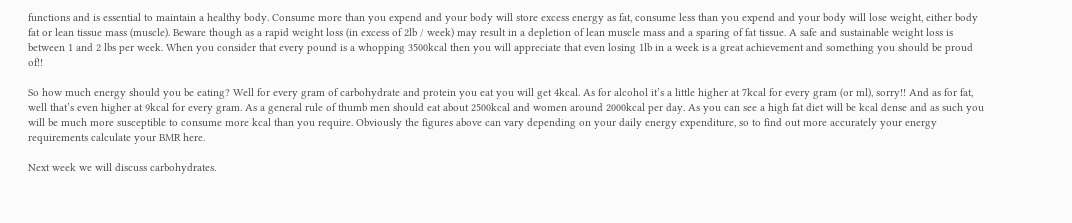functions and is essential to maintain a healthy body. Consume more than you expend and your body will store excess energy as fat, consume less than you expend and your body will lose weight, either body fat or lean tissue mass (muscle). Beware though as a rapid weight loss (in excess of 2lb / week) may result in a depletion of lean muscle mass and a sparing of fat tissue. A safe and sustainable weight loss is between 1 and 2 lbs per week. When you consider that every pound is a whopping 3500kcal then you will appreciate that even losing 1lb in a week is a great achievement and something you should be proud of!!

So how much energy should you be eating? Well for every gram of carbohydrate and protein you eat you will get 4kcal. As for alcohol it’s a little higher at 7kcal for every gram (or ml), sorry!! And as for fat, well that’s even higher at 9kcal for every gram. As a general rule of thumb men should eat about 2500kcal and women around 2000kcal per day. As you can see a high fat diet will be kcal dense and as such you will be much more susceptible to consume more kcal than you require. Obviously the figures above can vary depending on your daily energy expenditure, so to find out more accurately your energy requirements calculate your BMR here.

Next week we will discuss carbohydrates.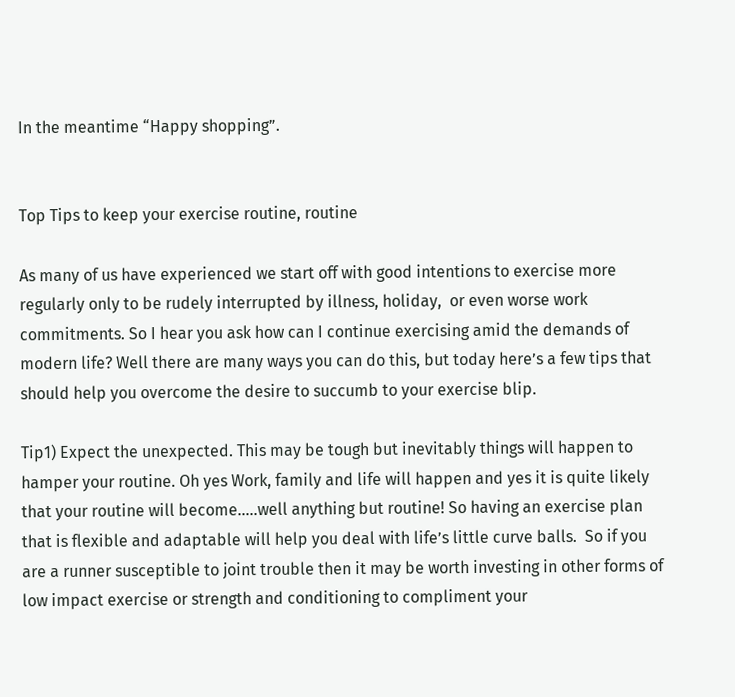In the meantime “Happy shopping”.


Top Tips to keep your exercise routine, routine

As many of us have experienced we start off with good intentions to exercise more regularly only to be rudely interrupted by illness, holiday,  or even worse work commitments. So I hear you ask how can I continue exercising amid the demands of modern life? Well there are many ways you can do this, but today here’s a few tips that should help you overcome the desire to succumb to your exercise blip.

Tip1) Expect the unexpected. This may be tough but inevitably things will happen to hamper your routine. Oh yes Work, family and life will happen and yes it is quite likely that your routine will become…..well anything but routine! So having an exercise plan that is flexible and adaptable will help you deal with life’s little curve balls.  So if you are a runner susceptible to joint trouble then it may be worth investing in other forms of low impact exercise or strength and conditioning to compliment your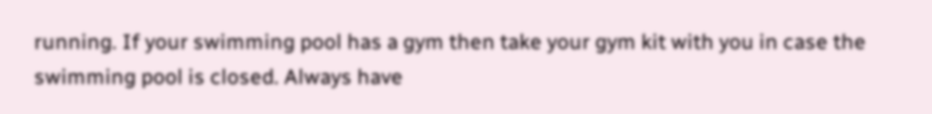running. If your swimming pool has a gym then take your gym kit with you in case the swimming pool is closed. Always have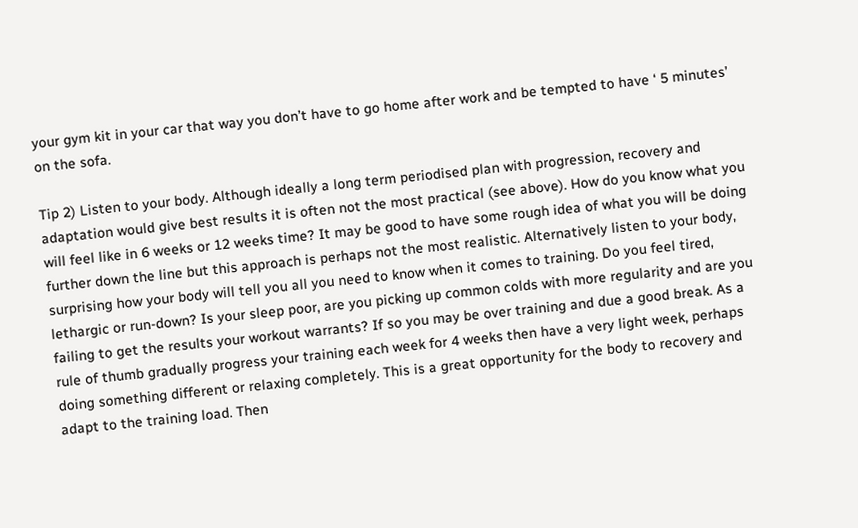your gym kit in your car that way you don’t have to go home after work and be tempted to have ‘ 5 minutes’ on the sofa.

Tip 2) Listen to your body. Although ideally a long term periodised plan with progression, recovery and adaptation would give best results it is often not the most practical (see above). How do you know what you will feel like in 6 weeks or 12 weeks time? It may be good to have some rough idea of what you will be doing further down the line but this approach is perhaps not the most realistic. Alternatively listen to your body, surprising how your body will tell you all you need to know when it comes to training. Do you feel tired, lethargic or run-down? Is your sleep poor, are you picking up common colds with more regularity and are you failing to get the results your workout warrants? If so you may be over training and due a good break. As a rule of thumb gradually progress your training each week for 4 weeks then have a very light week, perhaps doing something different or relaxing completely. This is a great opportunity for the body to recovery and adapt to the training load. Then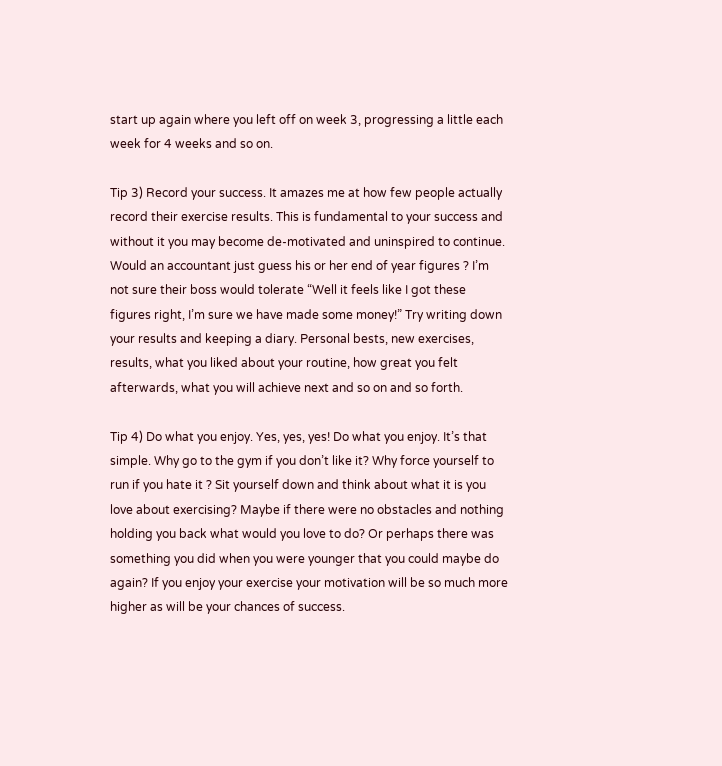start up again where you left off on week 3, progressing a little each week for 4 weeks and so on.

Tip 3) Record your success. It amazes me at how few people actually record their exercise results. This is fundamental to your success and without it you may become de-motivated and uninspired to continue. Would an accountant just guess his or her end of year figures ? I’m not sure their boss would tolerate “Well it feels like I got these figures right, I’m sure we have made some money!” Try writing down your results and keeping a diary. Personal bests, new exercises, results, what you liked about your routine, how great you felt afterwards, what you will achieve next and so on and so forth.

Tip 4) Do what you enjoy. Yes, yes, yes! Do what you enjoy. It’s that simple. Why go to the gym if you don’t like it? Why force yourself to run if you hate it ? Sit yourself down and think about what it is you love about exercising? Maybe if there were no obstacles and nothing holding you back what would you love to do? Or perhaps there was something you did when you were younger that you could maybe do again? If you enjoy your exercise your motivation will be so much more higher as will be your chances of success.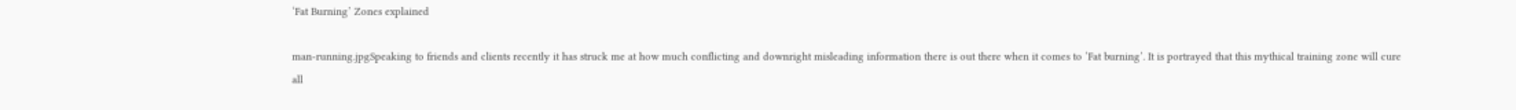‘Fat Burning’ Zones explained

man-running.jpgSpeaking to friends and clients recently it has struck me at how much conflicting and downright misleading information there is out there when it comes to ‘Fat burning’. It is portrayed that this mythical training zone will cure all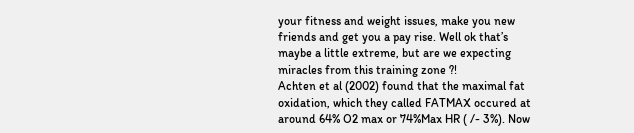your fitness and weight issues, make you new friends and get you a pay rise. Well ok that’s maybe a little extreme, but are we expecting miracles from this training zone ?!
Achten et al (2002) found that the maximal fat oxidation, which they called FATMAX occured at around 64% O2 max or 74%Max HR ( /- 3%). Now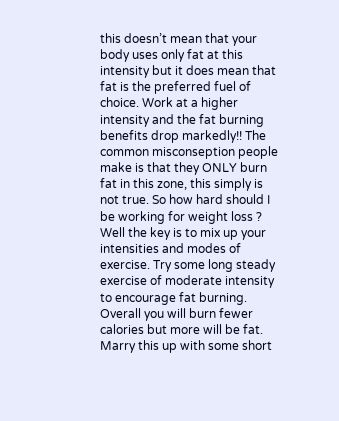this doesn’t mean that your body uses only fat at this intensity but it does mean that fat is the preferred fuel of choice. Work at a higher intensity and the fat burning benefits drop markedly!! The common misconseption people make is that they ONLY burn fat in this zone, this simply is not true. So how hard should I be working for weight loss ? Well the key is to mix up your intensities and modes of exercise. Try some long steady exercise of moderate intensity to encourage fat burning. Overall you will burn fewer calories but more will be fat. Marry this up with some short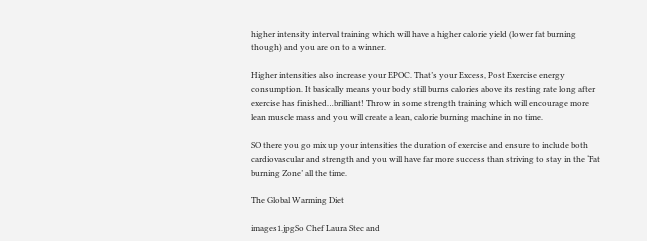higher intensity interval training which will have a higher calorie yield (lower fat burning though) and you are on to a winner.

Higher intensities also increase your EPOC. That’s your Excess, Post Exercise energy consumption. It basically means your body still burns calories above its resting rate long after exercise has finished…brilliant! Throw in some strength training which will encourage more lean muscle mass and you will create a lean, calorie burning machine in no time.

SO there you go mix up your intensities the duration of exercise and ensure to include both cardiovascular and strength and you will have far more success than striving to stay in the ‘Fat burning Zone’ all the time.

The Global Warming Diet

images1.jpgSo Chef Laura Stec and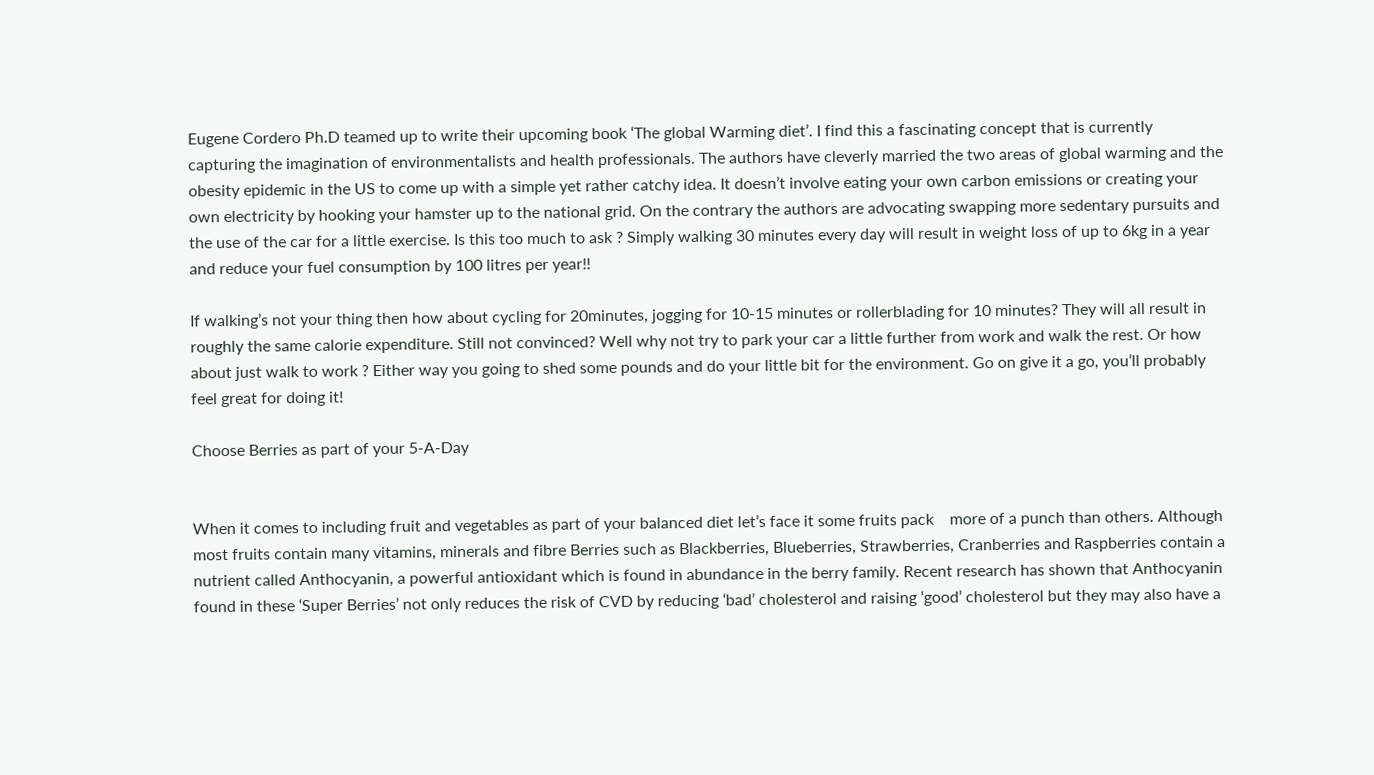Eugene Cordero Ph.D teamed up to write their upcoming book ‘The global Warming diet’. I find this a fascinating concept that is currently capturing the imagination of environmentalists and health professionals. The authors have cleverly married the two areas of global warming and the obesity epidemic in the US to come up with a simple yet rather catchy idea. It doesn’t involve eating your own carbon emissions or creating your own electricity by hooking your hamster up to the national grid. On the contrary the authors are advocating swapping more sedentary pursuits and the use of the car for a little exercise. Is this too much to ask ? Simply walking 30 minutes every day will result in weight loss of up to 6kg in a year and reduce your fuel consumption by 100 litres per year!!

If walking’s not your thing then how about cycling for 20minutes, jogging for 10-15 minutes or rollerblading for 10 minutes? They will all result in roughly the same calorie expenditure. Still not convinced? Well why not try to park your car a little further from work and walk the rest. Or how about just walk to work ? Either way you going to shed some pounds and do your little bit for the environment. Go on give it a go, you’ll probably feel great for doing it!

Choose Berries as part of your 5-A-Day


When it comes to including fruit and vegetables as part of your balanced diet let’s face it some fruits pack    more of a punch than others. Although most fruits contain many vitamins, minerals and fibre Berries such as Blackberries, Blueberries, Strawberries, Cranberries and Raspberries contain a nutrient called Anthocyanin, a powerful antioxidant which is found in abundance in the berry family. Recent research has shown that Anthocyanin found in these ‘Super Berries’ not only reduces the risk of CVD by reducing ‘bad’ cholesterol and raising ‘good’ cholesterol but they may also have a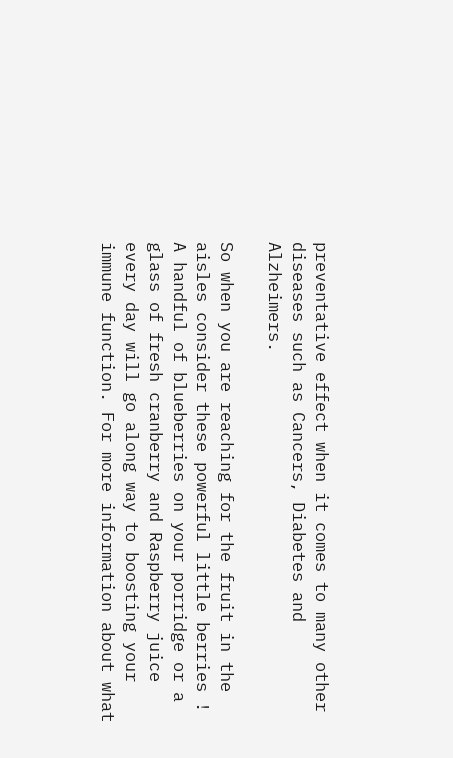preventative effect when it comes to many other diseases such as Cancers, Diabetes and Alzheimers.

So when you are reaching for the fruit in the aisles consider these powerful little berries ! A handful of blueberries on your porridge or a glass of fresh cranberry and Raspberry juice every day will go along way to boosting your immune function. For more information about what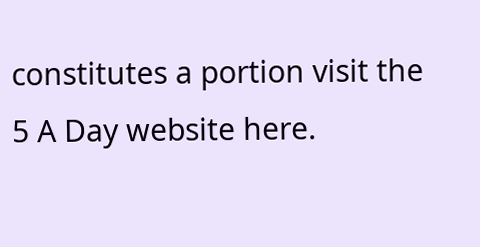constitutes a portion visit the 5 A Day website here.